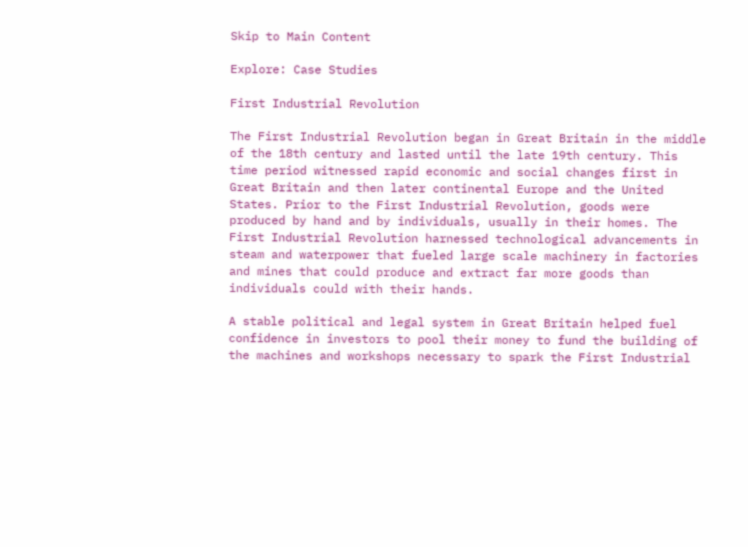Skip to Main Content

Explore: Case Studies

First Industrial Revolution

The First Industrial Revolution began in Great Britain in the middle of the 18th century and lasted until the late 19th century. This time period witnessed rapid economic and social changes first in Great Britain and then later continental Europe and the United States. Prior to the First Industrial Revolution, goods were produced by hand and by individuals, usually in their homes. The First Industrial Revolution harnessed technological advancements in steam and waterpower that fueled large scale machinery in factories and mines that could produce and extract far more goods than individuals could with their hands.

A stable political and legal system in Great Britain helped fuel confidence in investors to pool their money to fund the building of the machines and workshops necessary to spark the First Industrial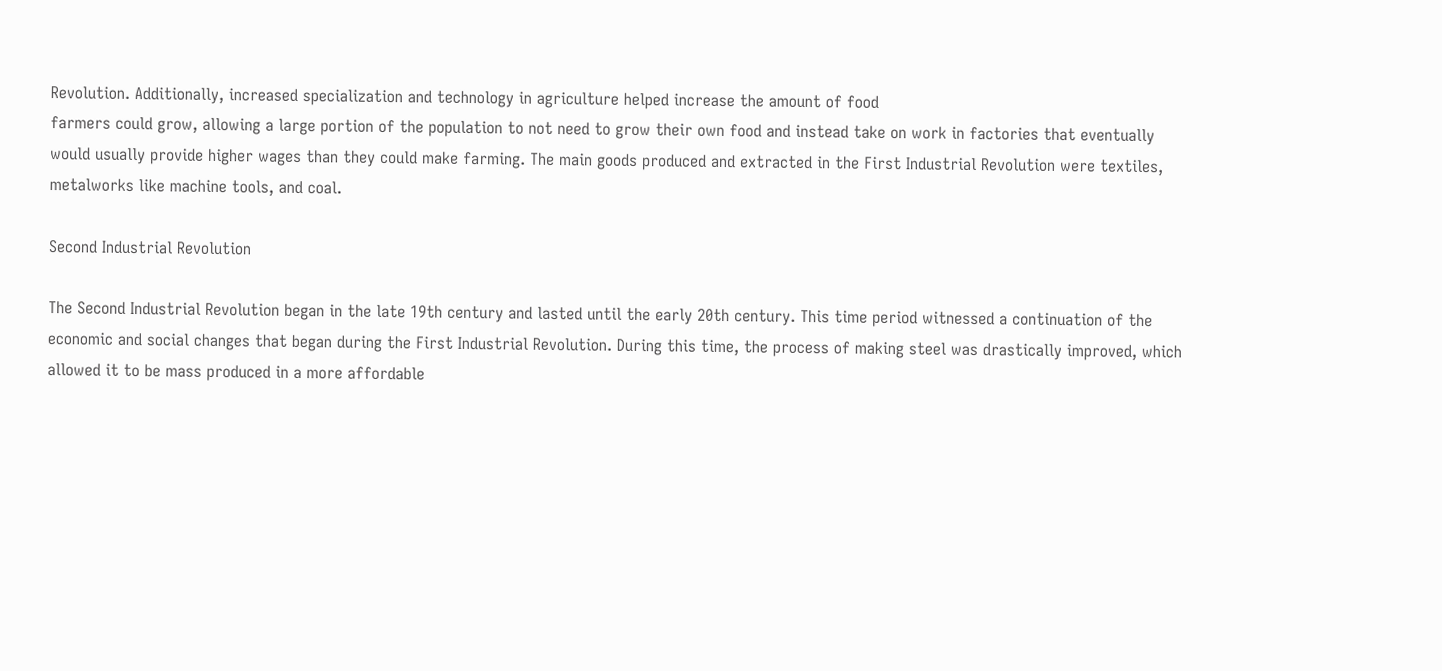Revolution. Additionally, increased specialization and technology in agriculture helped increase the amount of food
farmers could grow, allowing a large portion of the population to not need to grow their own food and instead take on work in factories that eventually would usually provide higher wages than they could make farming. The main goods produced and extracted in the First Industrial Revolution were textiles, metalworks like machine tools, and coal.

Second Industrial Revolution

The Second Industrial Revolution began in the late 19th century and lasted until the early 20th century. This time period witnessed a continuation of the economic and social changes that began during the First Industrial Revolution. During this time, the process of making steel was drastically improved, which allowed it to be mass produced in a more affordable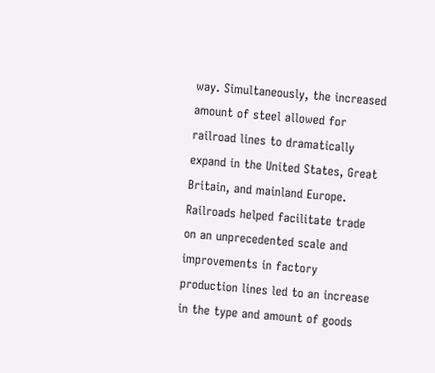way. Simultaneously, the increased amount of steel allowed for railroad lines to dramatically expand in the United States, Great Britain, and mainland Europe. Railroads helped facilitate trade on an unprecedented scale and improvements in factory production lines led to an increase in the type and amount of goods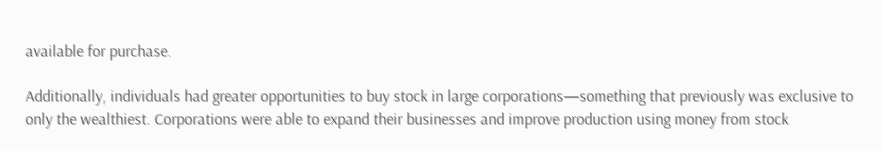available for purchase.

Additionally, individuals had greater opportunities to buy stock in large corporations—something that previously was exclusive to only the wealthiest. Corporations were able to expand their businesses and improve production using money from stock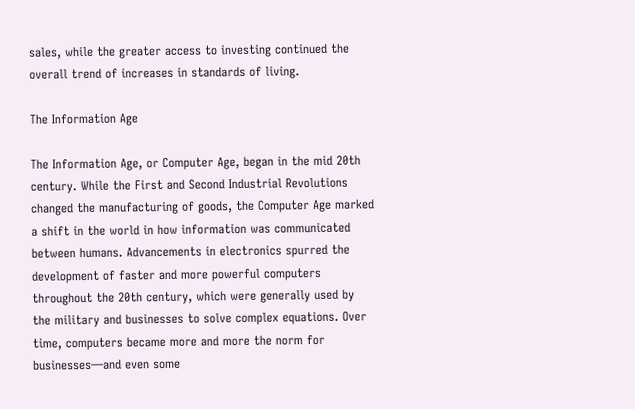sales, while the greater access to investing continued the overall trend of increases in standards of living.

The Information Age

The Information Age, or Computer Age, began in the mid 20th century. While the First and Second Industrial Revolutions changed the manufacturing of goods, the Computer Age marked a shift in the world in how information was communicated between humans. Advancements in electronics spurred the development of faster and more powerful computers throughout the 20th century, which were generally used by the military and businesses to solve complex equations. Over time, computers became more and more the norm for businesses—and even some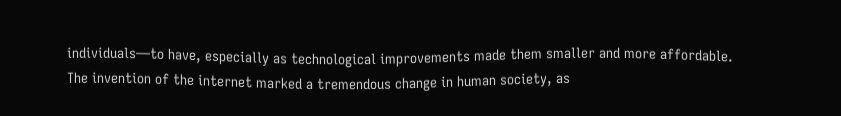individuals—to have, especially as technological improvements made them smaller and more affordable. The invention of the internet marked a tremendous change in human society, as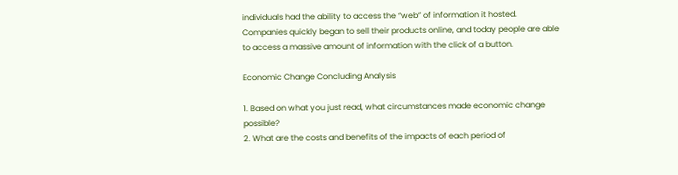individuals had the ability to access the “web” of information it hosted. Companies quickly began to sell their products online, and today people are able to access a massive amount of information with the click of a button.

Economic Change Concluding Analysis

1. Based on what you just read, what circumstances made economic change possible?
2. What are the costs and benefits of the impacts of each period of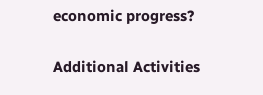economic progress?

Additional Activities